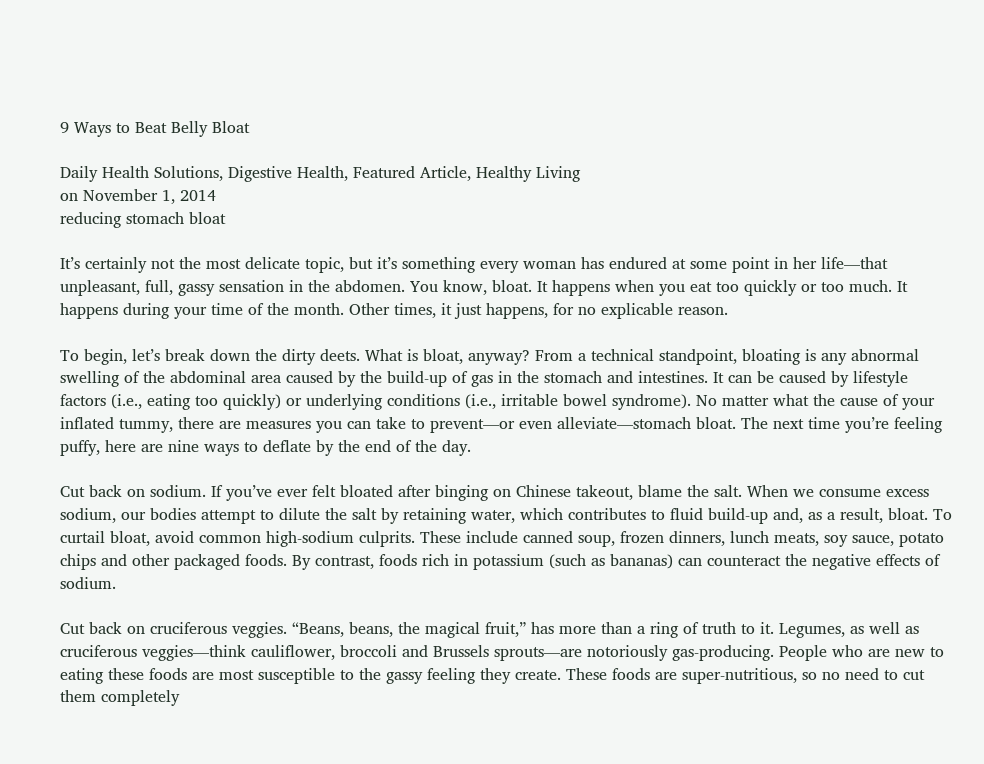9 Ways to Beat Belly Bloat

Daily Health Solutions, Digestive Health, Featured Article, Healthy Living
on November 1, 2014
reducing stomach bloat

It’s certainly not the most delicate topic, but it’s something every woman has endured at some point in her life—that unpleasant, full, gassy sensation in the abdomen. You know, bloat. It happens when you eat too quickly or too much. It happens during your time of the month. Other times, it just happens, for no explicable reason.

To begin, let’s break down the dirty deets. What is bloat, anyway? From a technical standpoint, bloating is any abnormal swelling of the abdominal area caused by the build-up of gas in the stomach and intestines. It can be caused by lifestyle factors (i.e., eating too quickly) or underlying conditions (i.e., irritable bowel syndrome). No matter what the cause of your inflated tummy, there are measures you can take to prevent—or even alleviate—stomach bloat. The next time you’re feeling puffy, here are nine ways to deflate by the end of the day.

Cut back on sodium. If you’ve ever felt bloated after binging on Chinese takeout, blame the salt. When we consume excess sodium, our bodies attempt to dilute the salt by retaining water, which contributes to fluid build-up and, as a result, bloat. To curtail bloat, avoid common high-sodium culprits. These include canned soup, frozen dinners, lunch meats, soy sauce, potato chips and other packaged foods. By contrast, foods rich in potassium (such as bananas) can counteract the negative effects of sodium.

Cut back on cruciferous veggies. “Beans, beans, the magical fruit,” has more than a ring of truth to it. Legumes, as well as cruciferous veggies—think cauliflower, broccoli and Brussels sprouts—are notoriously gas-producing. People who are new to eating these foods are most susceptible to the gassy feeling they create. These foods are super-nutritious, so no need to cut them completely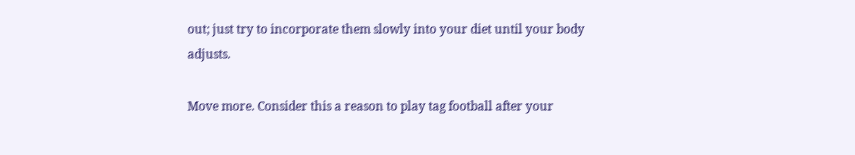out; just try to incorporate them slowly into your diet until your body adjusts.

Move more. Consider this a reason to play tag football after your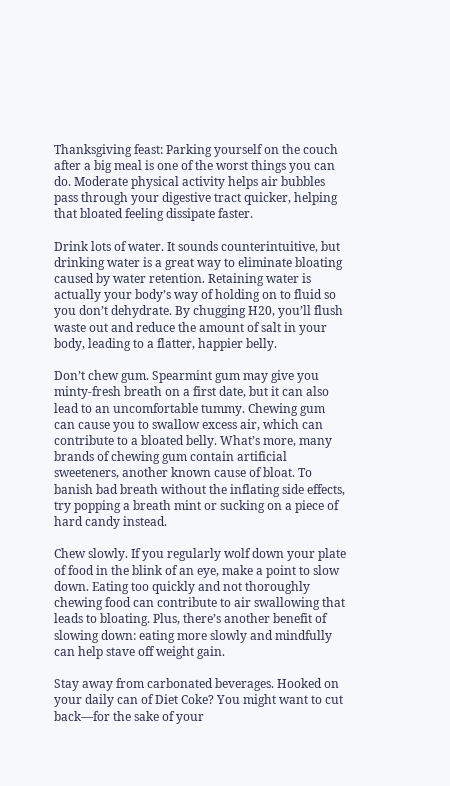Thanksgiving feast: Parking yourself on the couch after a big meal is one of the worst things you can do. Moderate physical activity helps air bubbles pass through your digestive tract quicker, helping that bloated feeling dissipate faster.

Drink lots of water. It sounds counterintuitive, but drinking water is a great way to eliminate bloating caused by water retention. Retaining water is actually your body’s way of holding on to fluid so you don’t dehydrate. By chugging H20, you’ll flush waste out and reduce the amount of salt in your body, leading to a flatter, happier belly.

Don’t chew gum. Spearmint gum may give you minty-fresh breath on a first date, but it can also lead to an uncomfortable tummy. Chewing gum can cause you to swallow excess air, which can contribute to a bloated belly. What’s more, many brands of chewing gum contain artificial sweeteners, another known cause of bloat. To banish bad breath without the inflating side effects, try popping a breath mint or sucking on a piece of hard candy instead.

Chew slowly. If you regularly wolf down your plate of food in the blink of an eye, make a point to slow down. Eating too quickly and not thoroughly chewing food can contribute to air swallowing that leads to bloating. Plus, there’s another benefit of slowing down: eating more slowly and mindfully can help stave off weight gain.

Stay away from carbonated beverages. Hooked on your daily can of Diet Coke? You might want to cut back—for the sake of your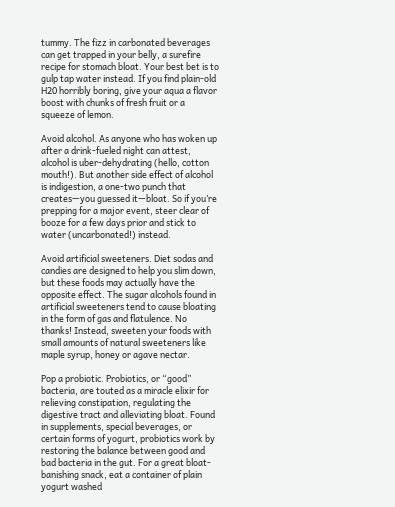tummy. The fizz in carbonated beverages can get trapped in your belly, a surefire recipe for stomach bloat. Your best bet is to gulp tap water instead. If you find plain-old H20 horribly boring, give your aqua a flavor boost with chunks of fresh fruit or a squeeze of lemon.

Avoid alcohol. As anyone who has woken up after a drink-fueled night can attest, alcohol is uber-dehydrating (hello, cotton mouth!). But another side effect of alcohol is indigestion, a one-two punch that creates—you guessed it—bloat. So if you’re prepping for a major event, steer clear of booze for a few days prior and stick to water (uncarbonated!) instead.

Avoid artificial sweeteners. Diet sodas and candies are designed to help you slim down, but these foods may actually have the opposite effect. The sugar alcohols found in artificial sweeteners tend to cause bloating in the form of gas and flatulence. No thanks! Instead, sweeten your foods with small amounts of natural sweeteners like maple syrup, honey or agave nectar.

Pop a probiotic. Probiotics, or “good” bacteria, are touted as a miracle elixir for relieving constipation, regulating the digestive tract and alleviating bloat. Found in supplements, special beverages, or certain forms of yogurt, probiotics work by restoring the balance between good and bad bacteria in the gut. For a great bloat-banishing snack, eat a container of plain yogurt washed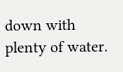down with plenty of water.